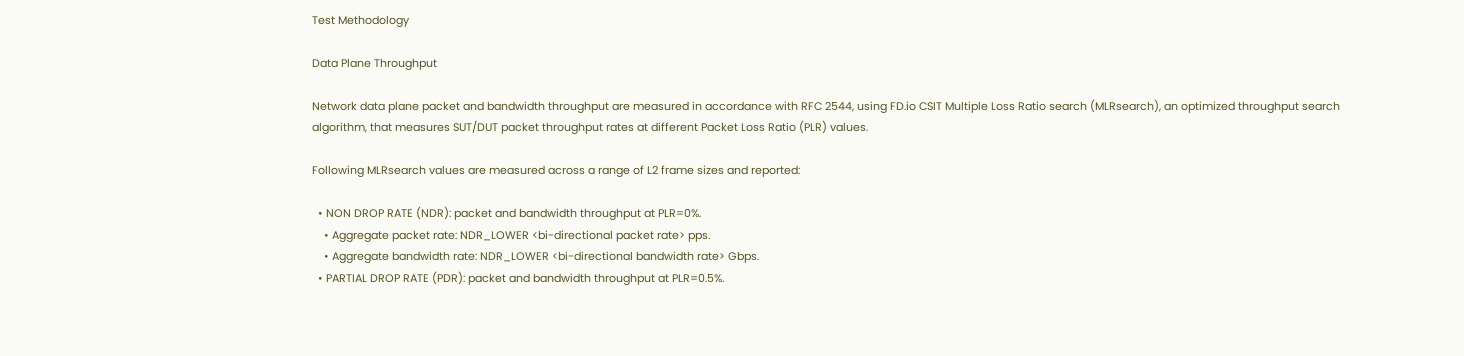Test Methodology

Data Plane Throughput

Network data plane packet and bandwidth throughput are measured in accordance with RFC 2544, using FD.io CSIT Multiple Loss Ratio search (MLRsearch), an optimized throughput search algorithm, that measures SUT/DUT packet throughput rates at different Packet Loss Ratio (PLR) values.

Following MLRsearch values are measured across a range of L2 frame sizes and reported:

  • NON DROP RATE (NDR): packet and bandwidth throughput at PLR=0%.
    • Aggregate packet rate: NDR_LOWER <bi-directional packet rate> pps.
    • Aggregate bandwidth rate: NDR_LOWER <bi-directional bandwidth rate> Gbps.
  • PARTIAL DROP RATE (PDR): packet and bandwidth throughput at PLR=0.5%.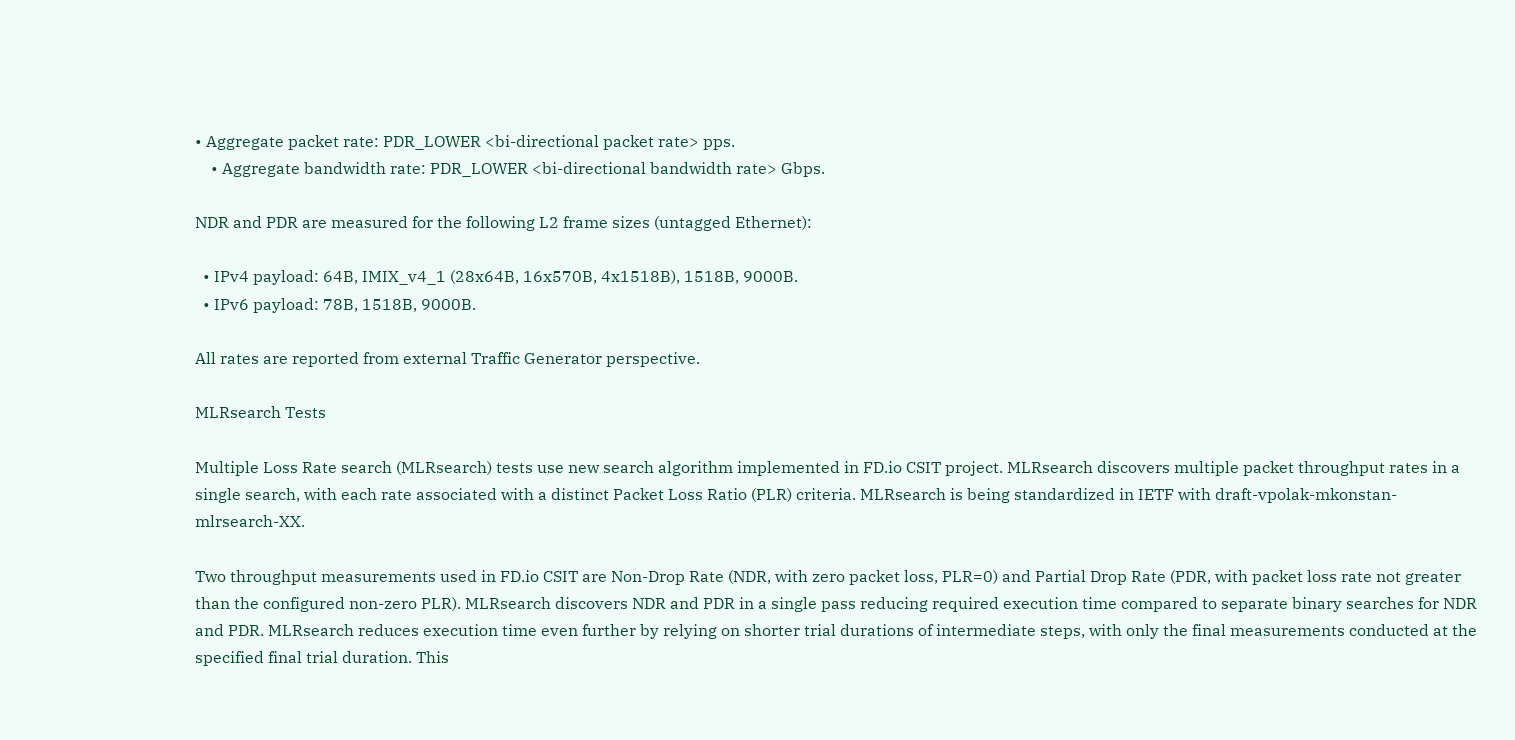• Aggregate packet rate: PDR_LOWER <bi-directional packet rate> pps.
    • Aggregate bandwidth rate: PDR_LOWER <bi-directional bandwidth rate> Gbps.

NDR and PDR are measured for the following L2 frame sizes (untagged Ethernet):

  • IPv4 payload: 64B, IMIX_v4_1 (28x64B, 16x570B, 4x1518B), 1518B, 9000B.
  • IPv6 payload: 78B, 1518B, 9000B.

All rates are reported from external Traffic Generator perspective.

MLRsearch Tests

Multiple Loss Rate search (MLRsearch) tests use new search algorithm implemented in FD.io CSIT project. MLRsearch discovers multiple packet throughput rates in a single search, with each rate associated with a distinct Packet Loss Ratio (PLR) criteria. MLRsearch is being standardized in IETF with draft-vpolak-mkonstan-mlrsearch-XX.

Two throughput measurements used in FD.io CSIT are Non-Drop Rate (NDR, with zero packet loss, PLR=0) and Partial Drop Rate (PDR, with packet loss rate not greater than the configured non-zero PLR). MLRsearch discovers NDR and PDR in a single pass reducing required execution time compared to separate binary searches for NDR and PDR. MLRsearch reduces execution time even further by relying on shorter trial durations of intermediate steps, with only the final measurements conducted at the specified final trial duration. This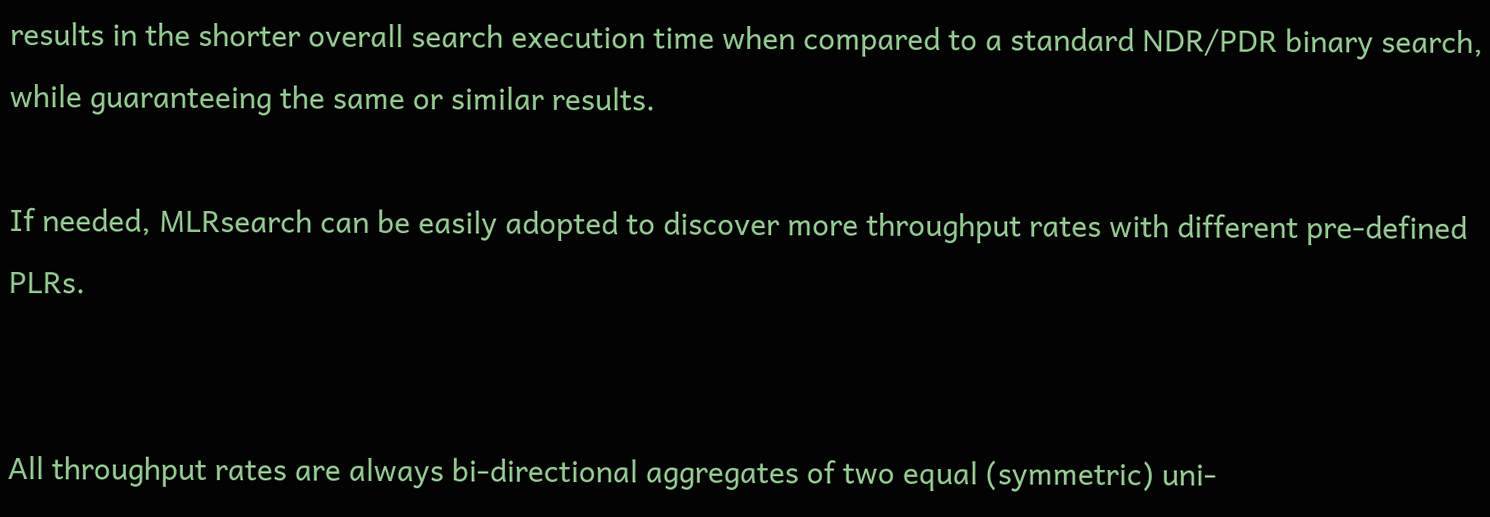results in the shorter overall search execution time when compared to a standard NDR/PDR binary search, while guaranteeing the same or similar results.

If needed, MLRsearch can be easily adopted to discover more throughput rates with different pre-defined PLRs.


All throughput rates are always bi-directional aggregates of two equal (symmetric) uni-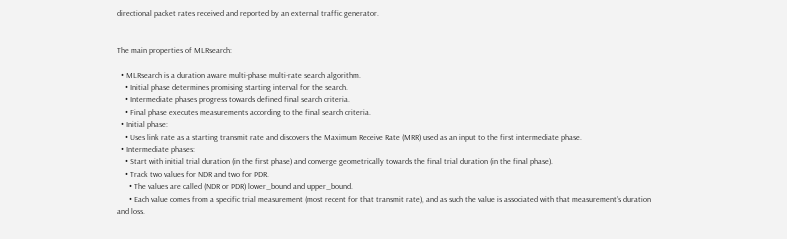directional packet rates received and reported by an external traffic generator.


The main properties of MLRsearch:

  • MLRsearch is a duration aware multi-phase multi-rate search algorithm.
    • Initial phase determines promising starting interval for the search.
    • Intermediate phases progress towards defined final search criteria.
    • Final phase executes measurements according to the final search criteria.
  • Initial phase:
    • Uses link rate as a starting transmit rate and discovers the Maximum Receive Rate (MRR) used as an input to the first intermediate phase.
  • Intermediate phases:
    • Start with initial trial duration (in the first phase) and converge geometrically towards the final trial duration (in the final phase).
    • Track two values for NDR and two for PDR.
      • The values are called (NDR or PDR) lower_bound and upper_bound.
      • Each value comes from a specific trial measurement (most recent for that transmit rate), and as such the value is associated with that measurement’s duration and loss.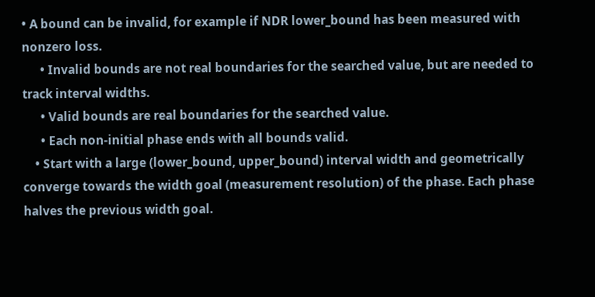• A bound can be invalid, for example if NDR lower_bound has been measured with nonzero loss.
      • Invalid bounds are not real boundaries for the searched value, but are needed to track interval widths.
      • Valid bounds are real boundaries for the searched value.
      • Each non-initial phase ends with all bounds valid.
    • Start with a large (lower_bound, upper_bound) interval width and geometrically converge towards the width goal (measurement resolution) of the phase. Each phase halves the previous width goal.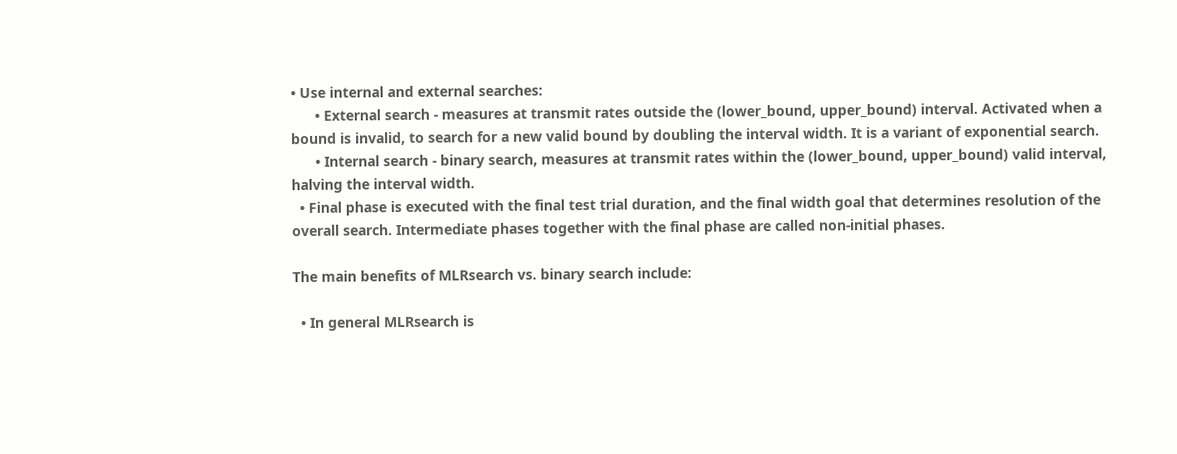• Use internal and external searches:
      • External search - measures at transmit rates outside the (lower_bound, upper_bound) interval. Activated when a bound is invalid, to search for a new valid bound by doubling the interval width. It is a variant of exponential search.
      • Internal search - binary search, measures at transmit rates within the (lower_bound, upper_bound) valid interval, halving the interval width.
  • Final phase is executed with the final test trial duration, and the final width goal that determines resolution of the overall search. Intermediate phases together with the final phase are called non-initial phases.

The main benefits of MLRsearch vs. binary search include:

  • In general MLRsearch is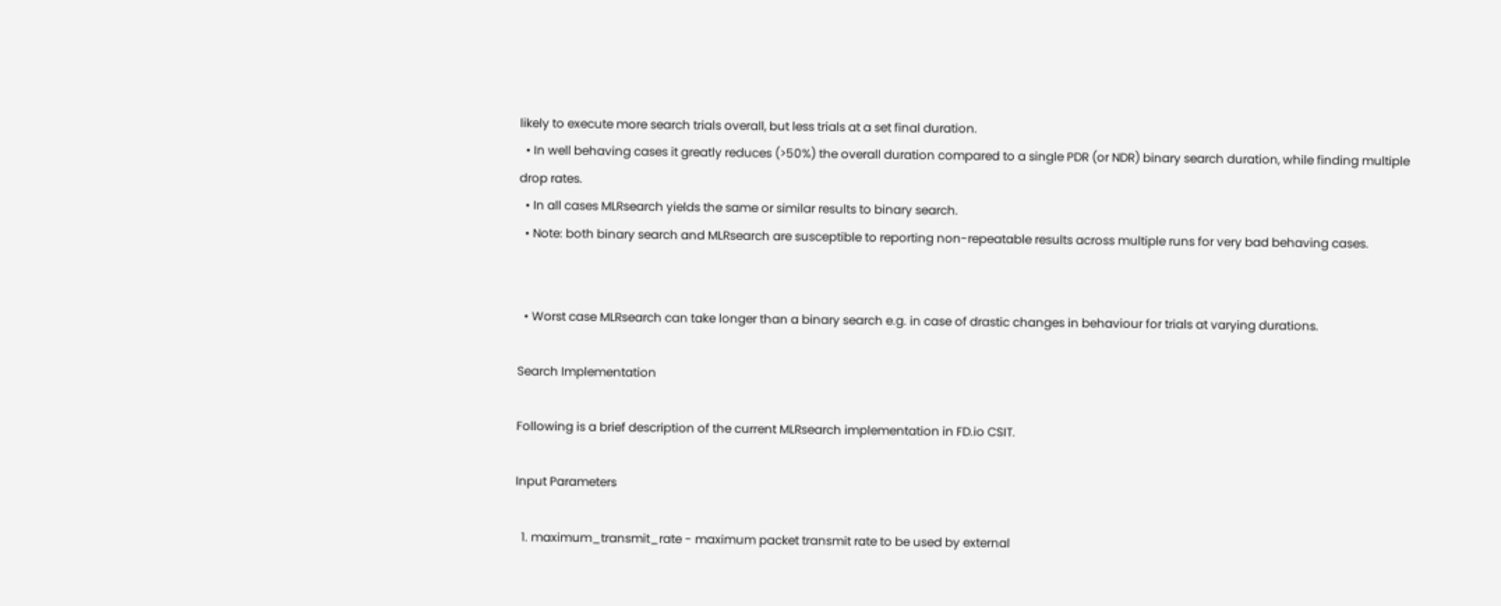likely to execute more search trials overall, but less trials at a set final duration.
  • In well behaving cases it greatly reduces (>50%) the overall duration compared to a single PDR (or NDR) binary search duration, while finding multiple drop rates.
  • In all cases MLRsearch yields the same or similar results to binary search.
  • Note: both binary search and MLRsearch are susceptible to reporting non-repeatable results across multiple runs for very bad behaving cases.


  • Worst case MLRsearch can take longer than a binary search e.g. in case of drastic changes in behaviour for trials at varying durations.

Search Implementation

Following is a brief description of the current MLRsearch implementation in FD.io CSIT.

Input Parameters

  1. maximum_transmit_rate - maximum packet transmit rate to be used by external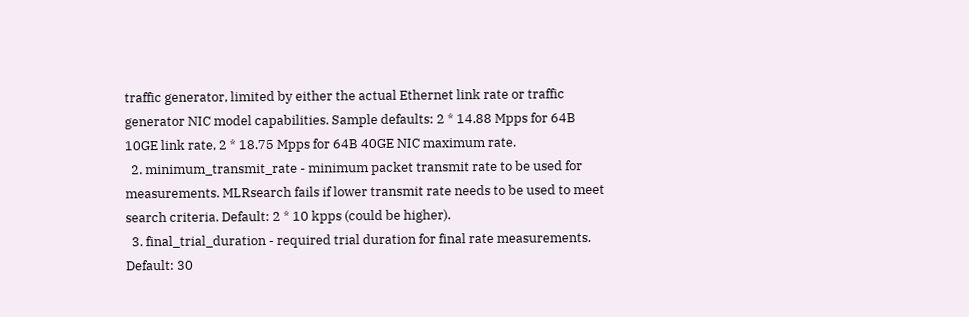traffic generator, limited by either the actual Ethernet link rate or traffic generator NIC model capabilities. Sample defaults: 2 * 14.88 Mpps for 64B 10GE link rate, 2 * 18.75 Mpps for 64B 40GE NIC maximum rate.
  2. minimum_transmit_rate - minimum packet transmit rate to be used for measurements. MLRsearch fails if lower transmit rate needs to be used to meet search criteria. Default: 2 * 10 kpps (could be higher).
  3. final_trial_duration - required trial duration for final rate measurements. Default: 30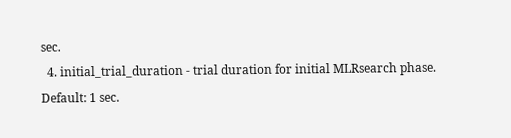sec.
  4. initial_trial_duration - trial duration for initial MLRsearch phase. Default: 1 sec.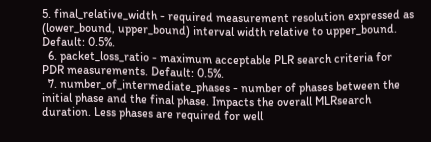5. final_relative_width - required measurement resolution expressed as (lower_bound, upper_bound) interval width relative to upper_bound. Default: 0.5%.
  6. packet_loss_ratio - maximum acceptable PLR search criteria for PDR measurements. Default: 0.5%.
  7. number_of_intermediate_phases - number of phases between the initial phase and the final phase. Impacts the overall MLRsearch duration. Less phases are required for well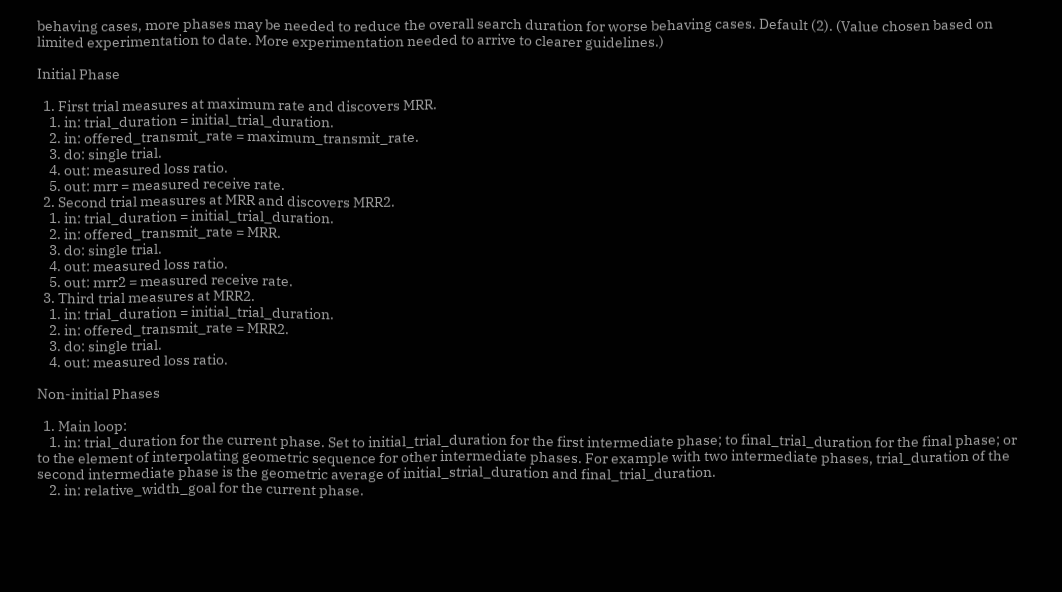behaving cases, more phases may be needed to reduce the overall search duration for worse behaving cases. Default (2). (Value chosen based on limited experimentation to date. More experimentation needed to arrive to clearer guidelines.)

Initial Phase

  1. First trial measures at maximum rate and discovers MRR.
    1. in: trial_duration = initial_trial_duration.
    2. in: offered_transmit_rate = maximum_transmit_rate.
    3. do: single trial.
    4. out: measured loss ratio.
    5. out: mrr = measured receive rate.
  2. Second trial measures at MRR and discovers MRR2.
    1. in: trial_duration = initial_trial_duration.
    2. in: offered_transmit_rate = MRR.
    3. do: single trial.
    4. out: measured loss ratio.
    5. out: mrr2 = measured receive rate.
  3. Third trial measures at MRR2.
    1. in: trial_duration = initial_trial_duration.
    2. in: offered_transmit_rate = MRR2.
    3. do: single trial.
    4. out: measured loss ratio.

Non-initial Phases

  1. Main loop:
    1. in: trial_duration for the current phase. Set to initial_trial_duration for the first intermediate phase; to final_trial_duration for the final phase; or to the element of interpolating geometric sequence for other intermediate phases. For example with two intermediate phases, trial_duration of the second intermediate phase is the geometric average of initial_strial_duration and final_trial_duration.
    2. in: relative_width_goal for the current phase.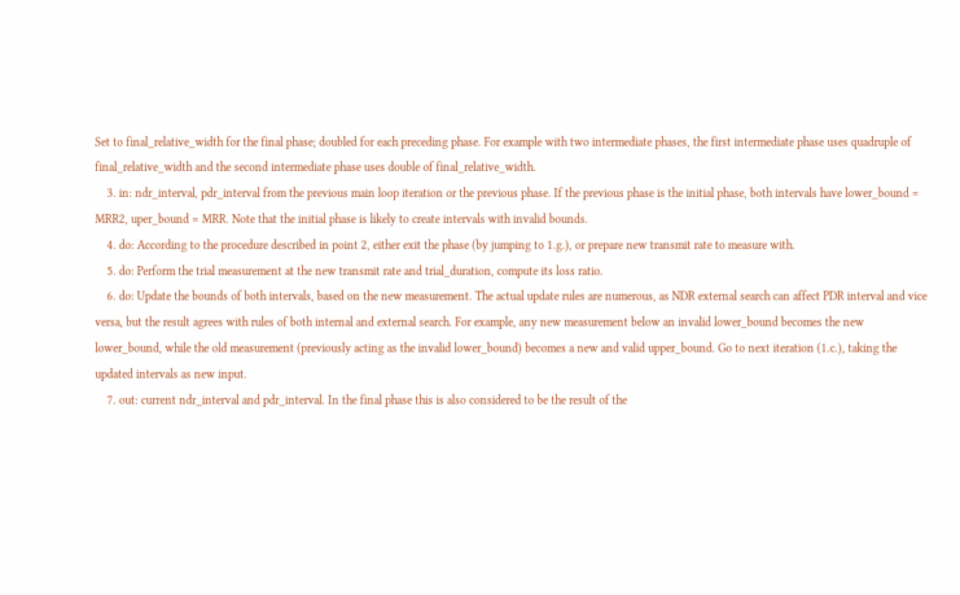Set to final_relative_width for the final phase; doubled for each preceding phase. For example with two intermediate phases, the first intermediate phase uses quadruple of final_relative_width and the second intermediate phase uses double of final_relative_width.
    3. in: ndr_interval, pdr_interval from the previous main loop iteration or the previous phase. If the previous phase is the initial phase, both intervals have lower_bound = MRR2, uper_bound = MRR. Note that the initial phase is likely to create intervals with invalid bounds.
    4. do: According to the procedure described in point 2, either exit the phase (by jumping to 1.g.), or prepare new transmit rate to measure with.
    5. do: Perform the trial measurement at the new transmit rate and trial_duration, compute its loss ratio.
    6. do: Update the bounds of both intervals, based on the new measurement. The actual update rules are numerous, as NDR external search can affect PDR interval and vice versa, but the result agrees with rules of both internal and external search. For example, any new measurement below an invalid lower_bound becomes the new lower_bound, while the old measurement (previously acting as the invalid lower_bound) becomes a new and valid upper_bound. Go to next iteration (1.c.), taking the updated intervals as new input.
    7. out: current ndr_interval and pdr_interval. In the final phase this is also considered to be the result of the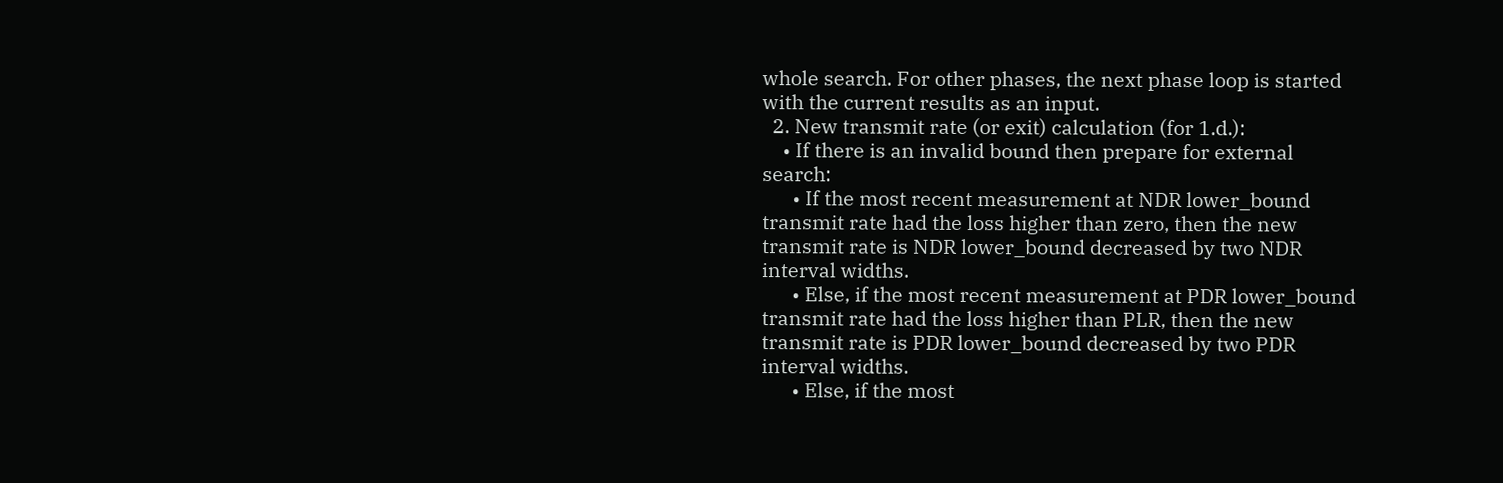whole search. For other phases, the next phase loop is started with the current results as an input.
  2. New transmit rate (or exit) calculation (for 1.d.):
    • If there is an invalid bound then prepare for external search:
      • If the most recent measurement at NDR lower_bound transmit rate had the loss higher than zero, then the new transmit rate is NDR lower_bound decreased by two NDR interval widths.
      • Else, if the most recent measurement at PDR lower_bound transmit rate had the loss higher than PLR, then the new transmit rate is PDR lower_bound decreased by two PDR interval widths.
      • Else, if the most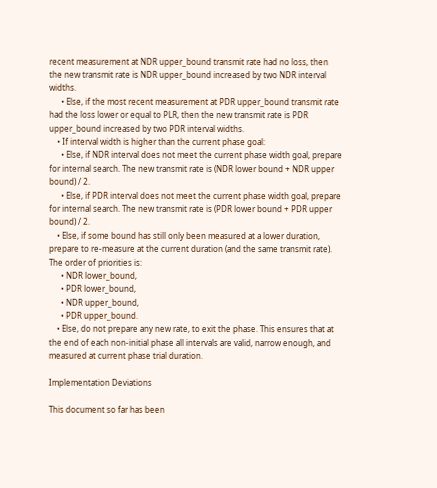recent measurement at NDR upper_bound transmit rate had no loss, then the new transmit rate is NDR upper_bound increased by two NDR interval widths.
      • Else, if the most recent measurement at PDR upper_bound transmit rate had the loss lower or equal to PLR, then the new transmit rate is PDR upper_bound increased by two PDR interval widths.
    • If interval width is higher than the current phase goal:
      • Else, if NDR interval does not meet the current phase width goal, prepare for internal search. The new transmit rate is (NDR lower bound + NDR upper bound) / 2.
      • Else, if PDR interval does not meet the current phase width goal, prepare for internal search. The new transmit rate is (PDR lower bound + PDR upper bound) / 2.
    • Else, if some bound has still only been measured at a lower duration, prepare to re-measure at the current duration (and the same transmit rate). The order of priorities is:
      • NDR lower_bound,
      • PDR lower_bound,
      • NDR upper_bound,
      • PDR upper_bound.
    • Else, do not prepare any new rate, to exit the phase. This ensures that at the end of each non-initial phase all intervals are valid, narrow enough, and measured at current phase trial duration.

Implementation Deviations

This document so far has been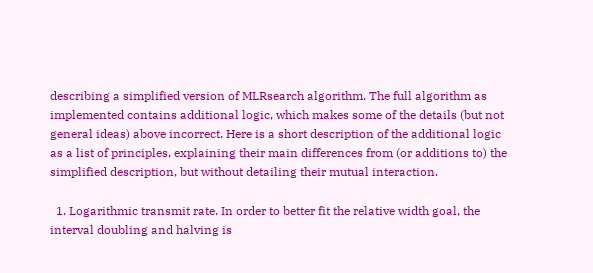describing a simplified version of MLRsearch algorithm. The full algorithm as implemented contains additional logic, which makes some of the details (but not general ideas) above incorrect. Here is a short description of the additional logic as a list of principles, explaining their main differences from (or additions to) the simplified description, but without detailing their mutual interaction.

  1. Logarithmic transmit rate. In order to better fit the relative width goal, the interval doubling and halving is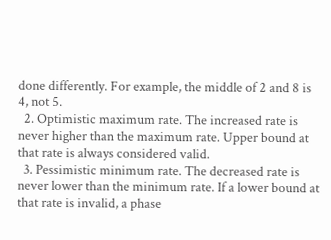done differently. For example, the middle of 2 and 8 is 4, not 5.
  2. Optimistic maximum rate. The increased rate is never higher than the maximum rate. Upper bound at that rate is always considered valid.
  3. Pessimistic minimum rate. The decreased rate is never lower than the minimum rate. If a lower bound at that rate is invalid, a phase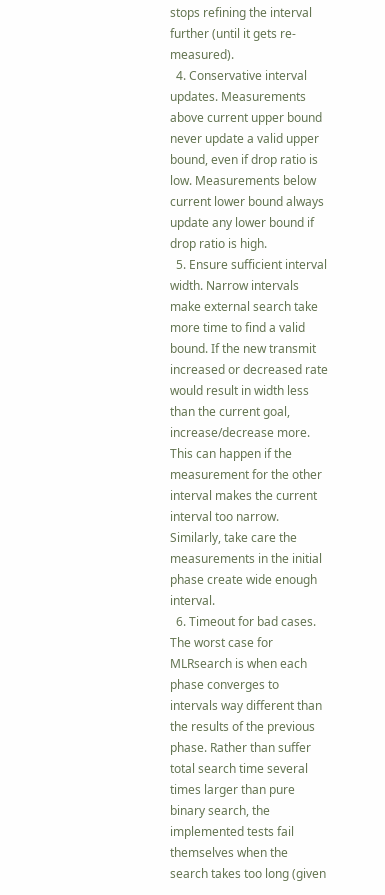stops refining the interval further (until it gets re-measured).
  4. Conservative interval updates. Measurements above current upper bound never update a valid upper bound, even if drop ratio is low. Measurements below current lower bound always update any lower bound if drop ratio is high.
  5. Ensure sufficient interval width. Narrow intervals make external search take more time to find a valid bound. If the new transmit increased or decreased rate would result in width less than the current goal, increase/decrease more. This can happen if the measurement for the other interval makes the current interval too narrow. Similarly, take care the measurements in the initial phase create wide enough interval.
  6. Timeout for bad cases. The worst case for MLRsearch is when each phase converges to intervals way different than the results of the previous phase. Rather than suffer total search time several times larger than pure binary search, the implemented tests fail themselves when the search takes too long (given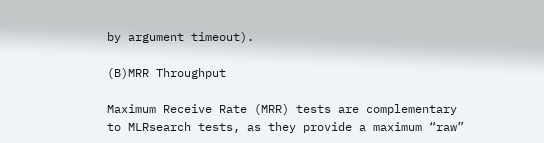by argument timeout).

(B)MRR Throughput

Maximum Receive Rate (MRR) tests are complementary to MLRsearch tests, as they provide a maximum “raw”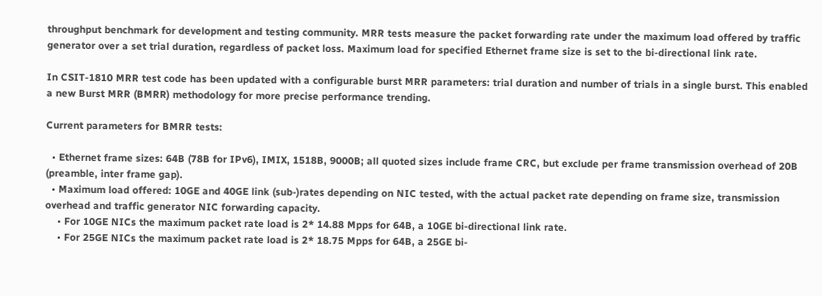throughput benchmark for development and testing community. MRR tests measure the packet forwarding rate under the maximum load offered by traffic generator over a set trial duration, regardless of packet loss. Maximum load for specified Ethernet frame size is set to the bi-directional link rate.

In CSIT-1810 MRR test code has been updated with a configurable burst MRR parameters: trial duration and number of trials in a single burst. This enabled a new Burst MRR (BMRR) methodology for more precise performance trending.

Current parameters for BMRR tests:

  • Ethernet frame sizes: 64B (78B for IPv6), IMIX, 1518B, 9000B; all quoted sizes include frame CRC, but exclude per frame transmission overhead of 20B (preamble, inter frame gap).
  • Maximum load offered: 10GE and 40GE link (sub-)rates depending on NIC tested, with the actual packet rate depending on frame size, transmission overhead and traffic generator NIC forwarding capacity.
    • For 10GE NICs the maximum packet rate load is 2* 14.88 Mpps for 64B, a 10GE bi-directional link rate.
    • For 25GE NICs the maximum packet rate load is 2* 18.75 Mpps for 64B, a 25GE bi-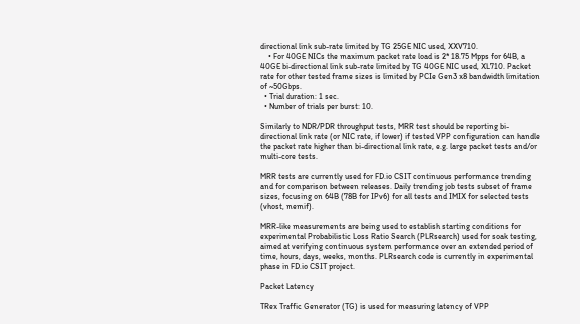directional link sub-rate limited by TG 25GE NIC used, XXV710.
    • For 40GE NICs the maximum packet rate load is 2* 18.75 Mpps for 64B, a 40GE bi-directional link sub-rate limited by TG 40GE NIC used, XL710. Packet rate for other tested frame sizes is limited by PCIe Gen3 x8 bandwidth limitation of ~50Gbps.
  • Trial duration: 1 sec.
  • Number of trials per burst: 10.

Similarly to NDR/PDR throughput tests, MRR test should be reporting bi- directional link rate (or NIC rate, if lower) if tested VPP configuration can handle the packet rate higher than bi-directional link rate, e.g. large packet tests and/or multi-core tests.

MRR tests are currently used for FD.io CSIT continuous performance trending and for comparison between releases. Daily trending job tests subset of frame sizes, focusing on 64B (78B for IPv6) for all tests and IMIX for selected tests (vhost, memif).

MRR-like measurements are being used to establish starting conditions for experimental Probabilistic Loss Ratio Search (PLRsearch) used for soak testing, aimed at verifying continuous system performance over an extended period of time, hours, days, weeks, months. PLRsearch code is currently in experimental phase in FD.io CSIT project.

Packet Latency

TRex Traffic Generator (TG) is used for measuring latency of VPP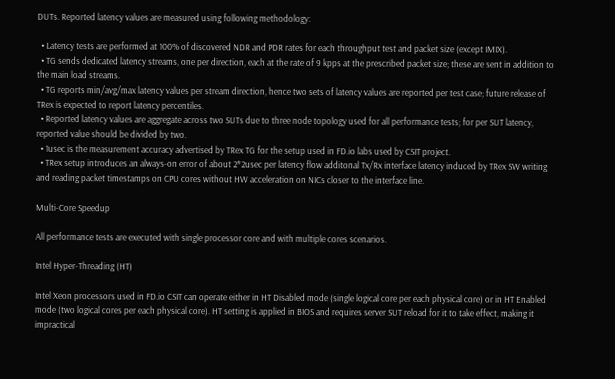DUTs. Reported latency values are measured using following methodology:

  • Latency tests are performed at 100% of discovered NDR and PDR rates for each throughput test and packet size (except IMIX).
  • TG sends dedicated latency streams, one per direction, each at the rate of 9 kpps at the prescribed packet size; these are sent in addition to the main load streams.
  • TG reports min/avg/max latency values per stream direction, hence two sets of latency values are reported per test case; future release of TRex is expected to report latency percentiles.
  • Reported latency values are aggregate across two SUTs due to three node topology used for all performance tests; for per SUT latency, reported value should be divided by two.
  • 1usec is the measurement accuracy advertised by TRex TG for the setup used in FD.io labs used by CSIT project.
  • TRex setup introduces an always-on error of about 2*2usec per latency flow additonal Tx/Rx interface latency induced by TRex SW writing and reading packet timestamps on CPU cores without HW acceleration on NICs closer to the interface line.

Multi-Core Speedup

All performance tests are executed with single processor core and with multiple cores scenarios.

Intel Hyper-Threading (HT)

Intel Xeon processors used in FD.io CSIT can operate either in HT Disabled mode (single logical core per each physical core) or in HT Enabled mode (two logical cores per each physical core). HT setting is applied in BIOS and requires server SUT reload for it to take effect, making it impractical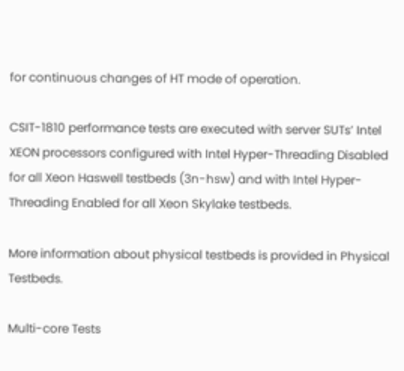for continuous changes of HT mode of operation.

CSIT-1810 performance tests are executed with server SUTs’ Intel XEON processors configured with Intel Hyper-Threading Disabled for all Xeon Haswell testbeds (3n-hsw) and with Intel Hyper-Threading Enabled for all Xeon Skylake testbeds.

More information about physical testbeds is provided in Physical Testbeds.

Multi-core Tests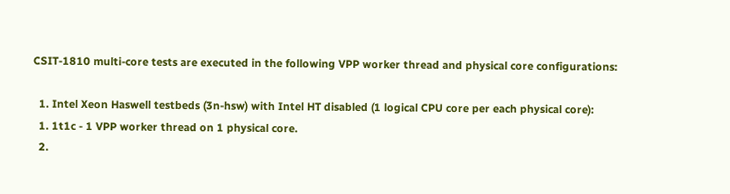CSIT-1810 multi-core tests are executed in the following VPP worker thread and physical core configurations:

  1. Intel Xeon Haswell testbeds (3n-hsw) with Intel HT disabled (1 logical CPU core per each physical core):
  1. 1t1c - 1 VPP worker thread on 1 physical core.
  2.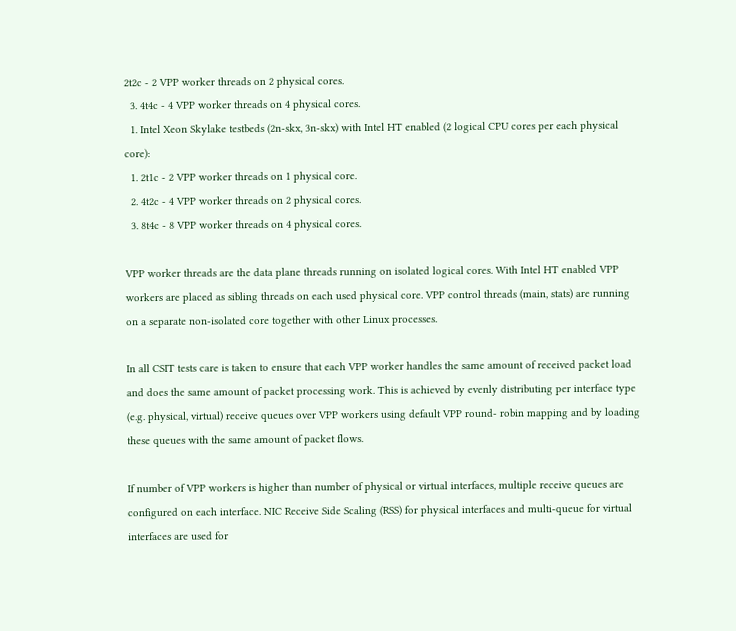2t2c - 2 VPP worker threads on 2 physical cores.
  3. 4t4c - 4 VPP worker threads on 4 physical cores.
  1. Intel Xeon Skylake testbeds (2n-skx, 3n-skx) with Intel HT enabled (2 logical CPU cores per each physical core):
  1. 2t1c - 2 VPP worker threads on 1 physical core.
  2. 4t2c - 4 VPP worker threads on 2 physical cores.
  3. 8t4c - 8 VPP worker threads on 4 physical cores.

VPP worker threads are the data plane threads running on isolated logical cores. With Intel HT enabled VPP workers are placed as sibling threads on each used physical core. VPP control threads (main, stats) are running on a separate non-isolated core together with other Linux processes.

In all CSIT tests care is taken to ensure that each VPP worker handles the same amount of received packet load and does the same amount of packet processing work. This is achieved by evenly distributing per interface type (e.g. physical, virtual) receive queues over VPP workers using default VPP round- robin mapping and by loading these queues with the same amount of packet flows.

If number of VPP workers is higher than number of physical or virtual interfaces, multiple receive queues are configured on each interface. NIC Receive Side Scaling (RSS) for physical interfaces and multi-queue for virtual interfaces are used for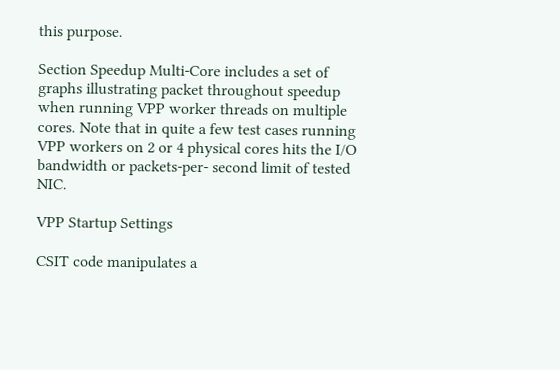this purpose.

Section Speedup Multi-Core includes a set of graphs illustrating packet throughout speedup when running VPP worker threads on multiple cores. Note that in quite a few test cases running VPP workers on 2 or 4 physical cores hits the I/O bandwidth or packets-per- second limit of tested NIC.

VPP Startup Settings

CSIT code manipulates a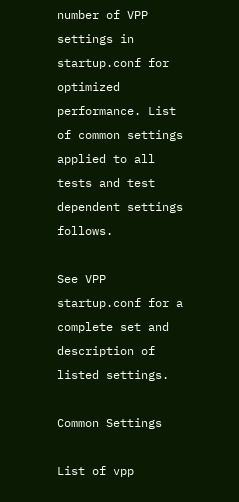number of VPP settings in startup.conf for optimized performance. List of common settings applied to all tests and test dependent settings follows.

See VPP startup.conf for a complete set and description of listed settings.

Common Settings

List of vpp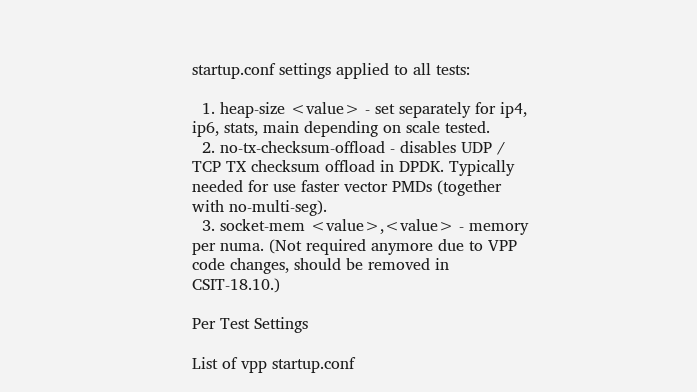startup.conf settings applied to all tests:

  1. heap-size <value> - set separately for ip4, ip6, stats, main depending on scale tested.
  2. no-tx-checksum-offload - disables UDP / TCP TX checksum offload in DPDK. Typically needed for use faster vector PMDs (together with no-multi-seg).
  3. socket-mem <value>,<value> - memory per numa. (Not required anymore due to VPP code changes, should be removed in CSIT-18.10.)

Per Test Settings

List of vpp startup.conf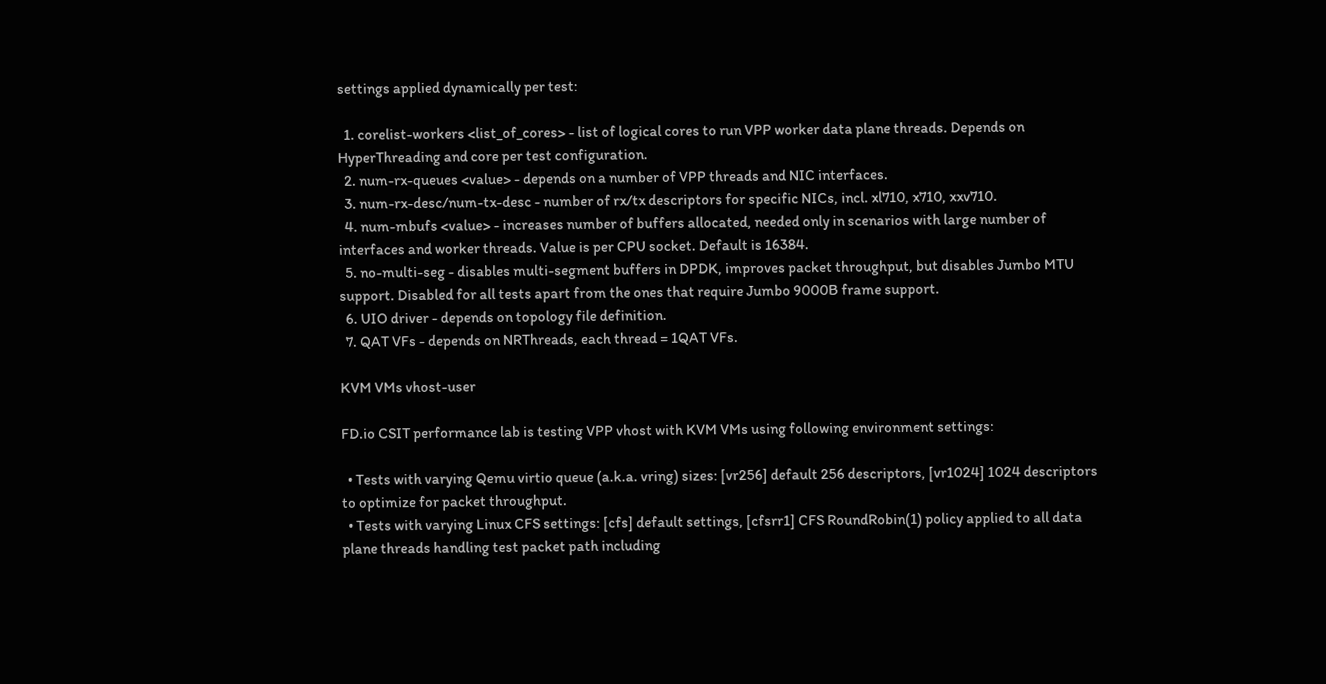settings applied dynamically per test:

  1. corelist-workers <list_of_cores> - list of logical cores to run VPP worker data plane threads. Depends on HyperThreading and core per test configuration.
  2. num-rx-queues <value> - depends on a number of VPP threads and NIC interfaces.
  3. num-rx-desc/num-tx-desc - number of rx/tx descriptors for specific NICs, incl. xl710, x710, xxv710.
  4. num-mbufs <value> - increases number of buffers allocated, needed only in scenarios with large number of interfaces and worker threads. Value is per CPU socket. Default is 16384.
  5. no-multi-seg - disables multi-segment buffers in DPDK, improves packet throughput, but disables Jumbo MTU support. Disabled for all tests apart from the ones that require Jumbo 9000B frame support.
  6. UIO driver - depends on topology file definition.
  7. QAT VFs - depends on NRThreads, each thread = 1QAT VFs.

KVM VMs vhost-user

FD.io CSIT performance lab is testing VPP vhost with KVM VMs using following environment settings:

  • Tests with varying Qemu virtio queue (a.k.a. vring) sizes: [vr256] default 256 descriptors, [vr1024] 1024 descriptors to optimize for packet throughput.
  • Tests with varying Linux CFS settings: [cfs] default settings, [cfsrr1] CFS RoundRobin(1) policy applied to all data plane threads handling test packet path including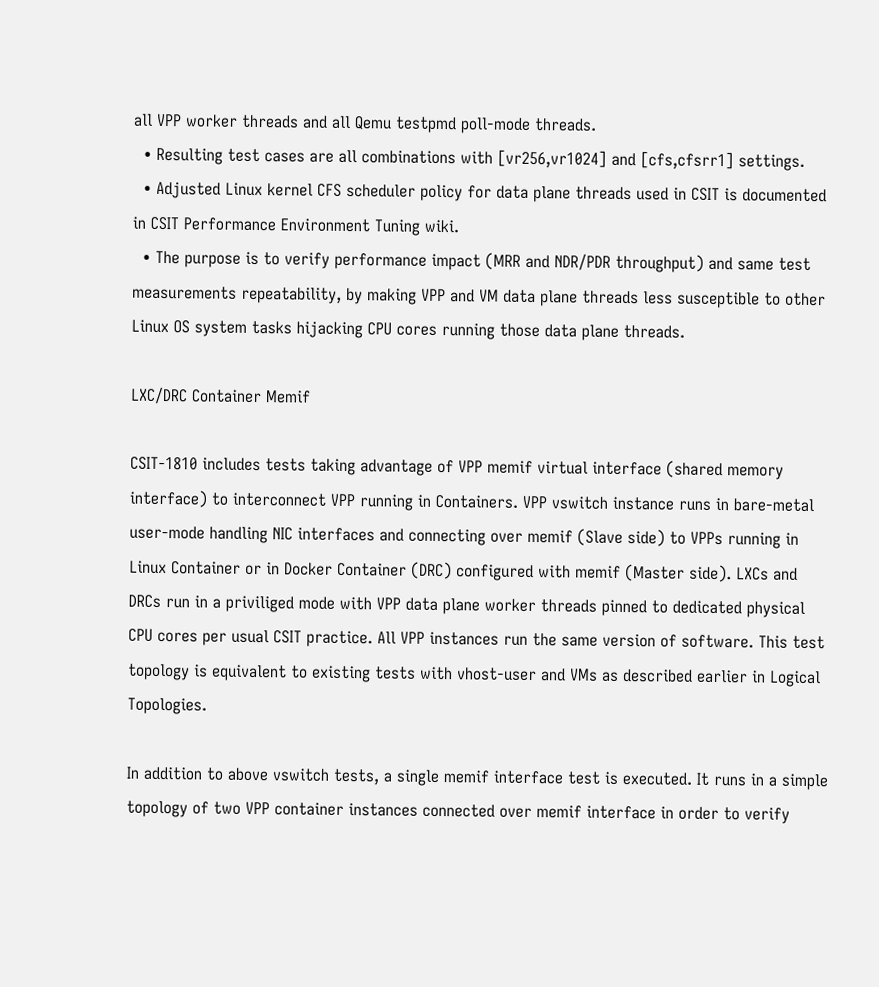all VPP worker threads and all Qemu testpmd poll-mode threads.
  • Resulting test cases are all combinations with [vr256,vr1024] and [cfs,cfsrr1] settings.
  • Adjusted Linux kernel CFS scheduler policy for data plane threads used in CSIT is documented in CSIT Performance Environment Tuning wiki.
  • The purpose is to verify performance impact (MRR and NDR/PDR throughput) and same test measurements repeatability, by making VPP and VM data plane threads less susceptible to other Linux OS system tasks hijacking CPU cores running those data plane threads.

LXC/DRC Container Memif

CSIT-1810 includes tests taking advantage of VPP memif virtual interface (shared memory interface) to interconnect VPP running in Containers. VPP vswitch instance runs in bare-metal user-mode handling NIC interfaces and connecting over memif (Slave side) to VPPs running in Linux Container or in Docker Container (DRC) configured with memif (Master side). LXCs and DRCs run in a priviliged mode with VPP data plane worker threads pinned to dedicated physical CPU cores per usual CSIT practice. All VPP instances run the same version of software. This test topology is equivalent to existing tests with vhost-user and VMs as described earlier in Logical Topologies.

In addition to above vswitch tests, a single memif interface test is executed. It runs in a simple topology of two VPP container instances connected over memif interface in order to verify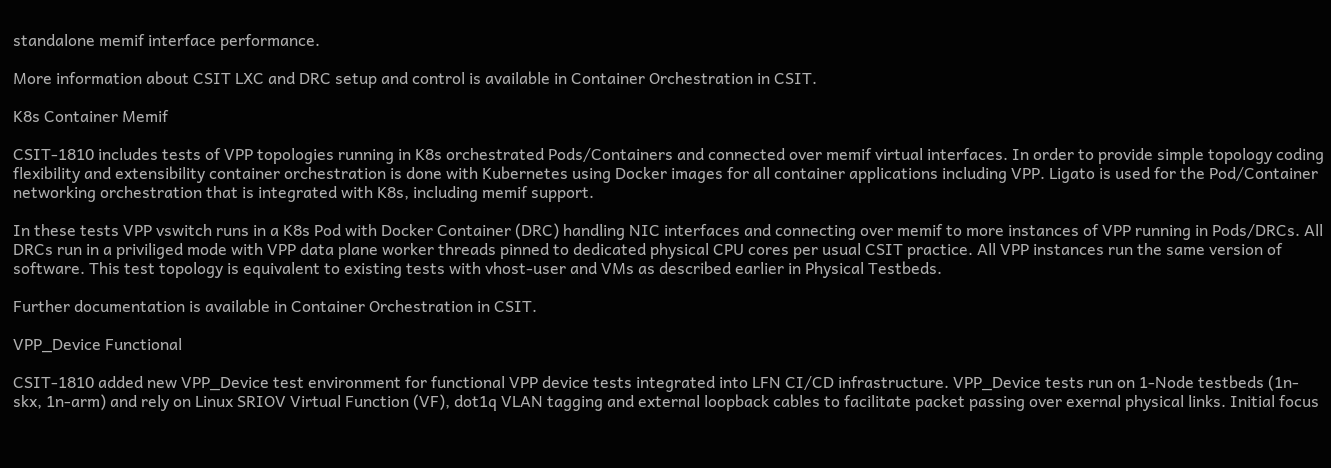standalone memif interface performance.

More information about CSIT LXC and DRC setup and control is available in Container Orchestration in CSIT.

K8s Container Memif

CSIT-1810 includes tests of VPP topologies running in K8s orchestrated Pods/Containers and connected over memif virtual interfaces. In order to provide simple topology coding flexibility and extensibility container orchestration is done with Kubernetes using Docker images for all container applications including VPP. Ligato is used for the Pod/Container networking orchestration that is integrated with K8s, including memif support.

In these tests VPP vswitch runs in a K8s Pod with Docker Container (DRC) handling NIC interfaces and connecting over memif to more instances of VPP running in Pods/DRCs. All DRCs run in a priviliged mode with VPP data plane worker threads pinned to dedicated physical CPU cores per usual CSIT practice. All VPP instances run the same version of software. This test topology is equivalent to existing tests with vhost-user and VMs as described earlier in Physical Testbeds.

Further documentation is available in Container Orchestration in CSIT.

VPP_Device Functional

CSIT-1810 added new VPP_Device test environment for functional VPP device tests integrated into LFN CI/CD infrastructure. VPP_Device tests run on 1-Node testbeds (1n-skx, 1n-arm) and rely on Linux SRIOV Virtual Function (VF), dot1q VLAN tagging and external loopback cables to facilitate packet passing over exernal physical links. Initial focus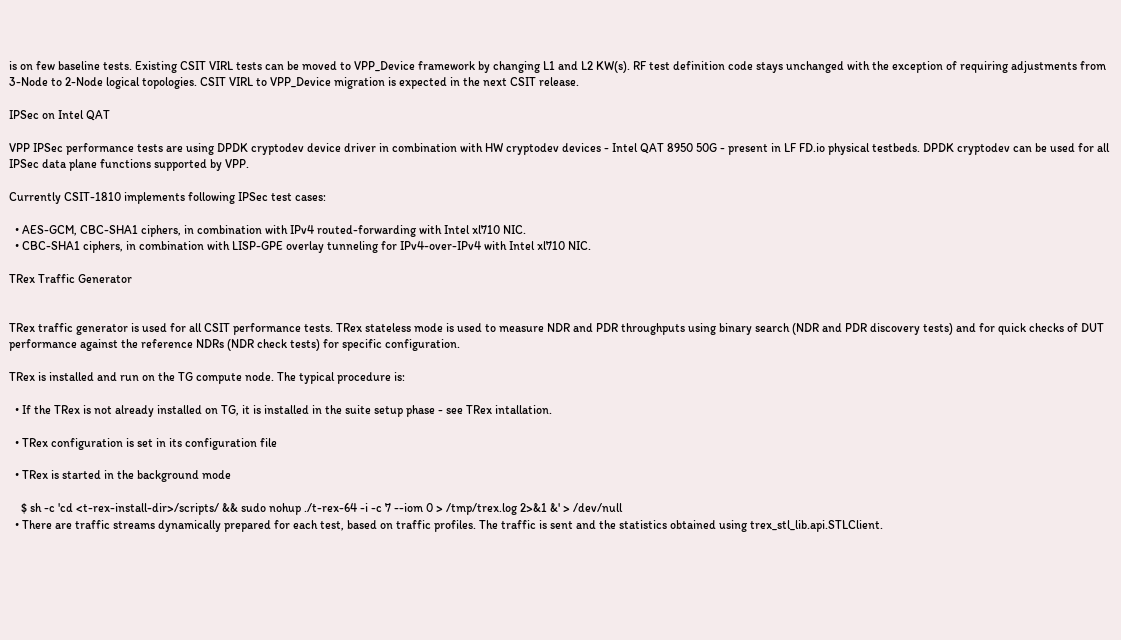is on few baseline tests. Existing CSIT VIRL tests can be moved to VPP_Device framework by changing L1 and L2 KW(s). RF test definition code stays unchanged with the exception of requiring adjustments from 3-Node to 2-Node logical topologies. CSIT VIRL to VPP_Device migration is expected in the next CSIT release.

IPSec on Intel QAT

VPP IPSec performance tests are using DPDK cryptodev device driver in combination with HW cryptodev devices - Intel QAT 8950 50G - present in LF FD.io physical testbeds. DPDK cryptodev can be used for all IPSec data plane functions supported by VPP.

Currently CSIT-1810 implements following IPSec test cases:

  • AES-GCM, CBC-SHA1 ciphers, in combination with IPv4 routed-forwarding with Intel xl710 NIC.
  • CBC-SHA1 ciphers, in combination with LISP-GPE overlay tunneling for IPv4-over-IPv4 with Intel xl710 NIC.

TRex Traffic Generator


TRex traffic generator is used for all CSIT performance tests. TRex stateless mode is used to measure NDR and PDR throughputs using binary search (NDR and PDR discovery tests) and for quick checks of DUT performance against the reference NDRs (NDR check tests) for specific configuration.

TRex is installed and run on the TG compute node. The typical procedure is:

  • If the TRex is not already installed on TG, it is installed in the suite setup phase - see TRex intallation.

  • TRex configuration is set in its configuration file

  • TRex is started in the background mode

    $ sh -c 'cd <t-rex-install-dir>/scripts/ && sudo nohup ./t-rex-64 -i -c 7 --iom 0 > /tmp/trex.log 2>&1 &' > /dev/null
  • There are traffic streams dynamically prepared for each test, based on traffic profiles. The traffic is sent and the statistics obtained using trex_stl_lib.api.STLClient.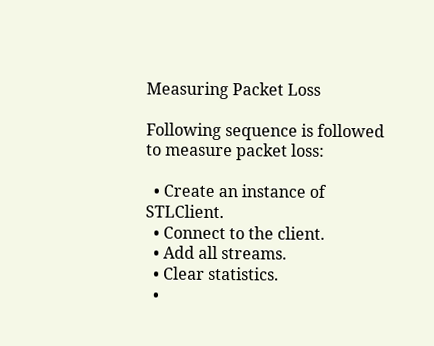Measuring Packet Loss

Following sequence is followed to measure packet loss:

  • Create an instance of STLClient.
  • Connect to the client.
  • Add all streams.
  • Clear statistics.
  •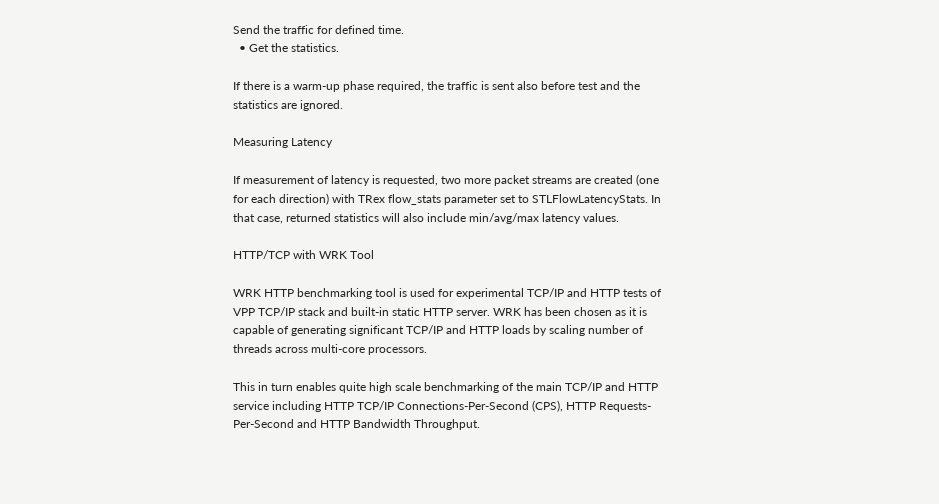Send the traffic for defined time.
  • Get the statistics.

If there is a warm-up phase required, the traffic is sent also before test and the statistics are ignored.

Measuring Latency

If measurement of latency is requested, two more packet streams are created (one for each direction) with TRex flow_stats parameter set to STLFlowLatencyStats. In that case, returned statistics will also include min/avg/max latency values.

HTTP/TCP with WRK Tool

WRK HTTP benchmarking tool is used for experimental TCP/IP and HTTP tests of VPP TCP/IP stack and built-in static HTTP server. WRK has been chosen as it is capable of generating significant TCP/IP and HTTP loads by scaling number of threads across multi-core processors.

This in turn enables quite high scale benchmarking of the main TCP/IP and HTTP service including HTTP TCP/IP Connections-Per-Second (CPS), HTTP Requests-Per-Second and HTTP Bandwidth Throughput.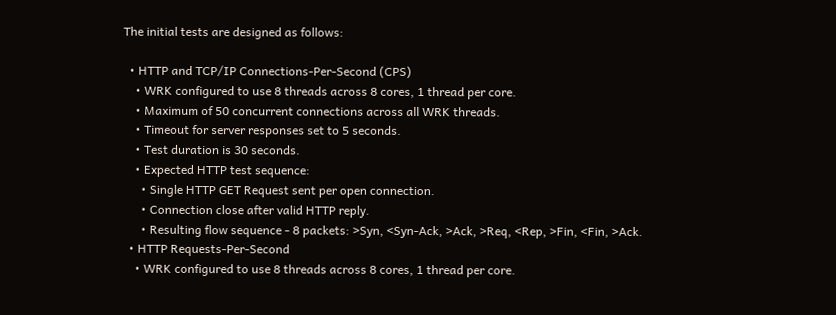The initial tests are designed as follows:

  • HTTP and TCP/IP Connections-Per-Second (CPS)
    • WRK configured to use 8 threads across 8 cores, 1 thread per core.
    • Maximum of 50 concurrent connections across all WRK threads.
    • Timeout for server responses set to 5 seconds.
    • Test duration is 30 seconds.
    • Expected HTTP test sequence:
      • Single HTTP GET Request sent per open connection.
      • Connection close after valid HTTP reply.
      • Resulting flow sequence - 8 packets: >Syn, <Syn-Ack, >Ack, >Req, <Rep, >Fin, <Fin, >Ack.
  • HTTP Requests-Per-Second
    • WRK configured to use 8 threads across 8 cores, 1 thread per core.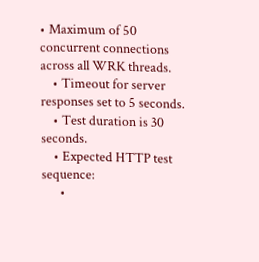• Maximum of 50 concurrent connections across all WRK threads.
    • Timeout for server responses set to 5 seconds.
    • Test duration is 30 seconds.
    • Expected HTTP test sequence:
      •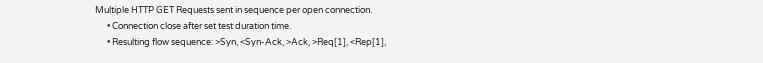Multiple HTTP GET Requests sent in sequence per open connection.
      • Connection close after set test duration time.
      • Resulting flow sequence: >Syn, <Syn-Ack, >Ack, >Req[1], <Rep[1],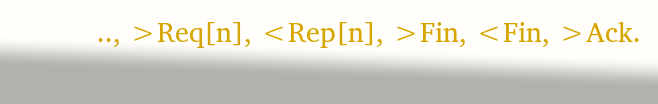.., >Req[n], <Rep[n], >Fin, <Fin, >Ack.